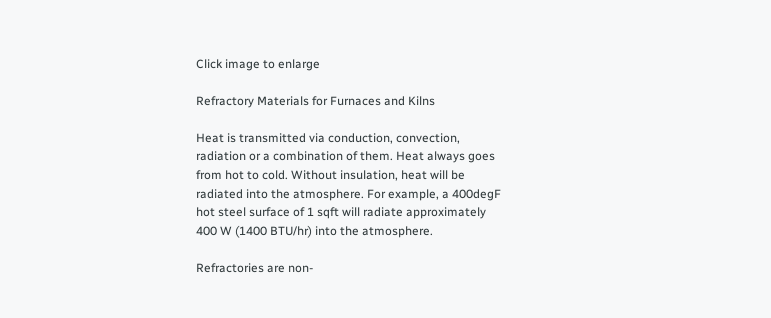Click image to enlarge

Refractory Materials for Furnaces and Kilns

Heat is transmitted via conduction, convection, radiation or a combination of them. Heat always goes from hot to cold. Without insulation, heat will be radiated into the atmosphere. For example, a 400degF hot steel surface of 1 sqft will radiate approximately 400 W (1400 BTU/hr) into the atmosphere.

Refractories are non-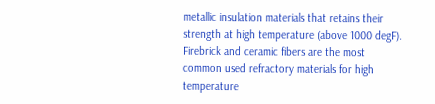metallic insulation materials that retains their strength at high temperature (above 1000 degF). Firebrick and ceramic fibers are the most common used refractory materials for high temperature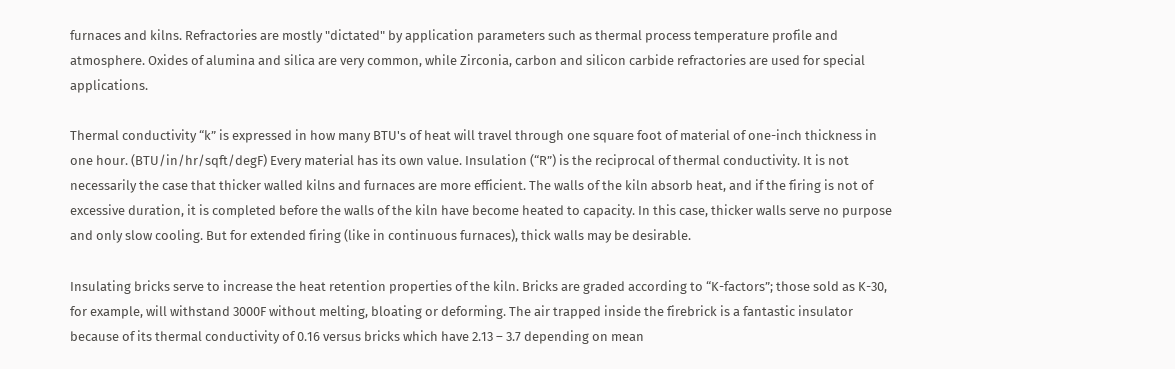furnaces and kilns. Refractories are mostly "dictated" by application parameters such as thermal process temperature profile and atmosphere. Oxides of alumina and silica are very common, while Zirconia, carbon and silicon carbide refractories are used for special applications.

Thermal conductivity “k” is expressed in how many BTU's of heat will travel through one square foot of material of one-inch thickness in one hour. (BTU/in/hr/sqft/degF) Every material has its own value. Insulation (“R”) is the reciprocal of thermal conductivity. It is not necessarily the case that thicker walled kilns and furnaces are more efficient. The walls of the kiln absorb heat, and if the firing is not of excessive duration, it is completed before the walls of the kiln have become heated to capacity. In this case, thicker walls serve no purpose and only slow cooling. But for extended firing (like in continuous furnaces), thick walls may be desirable.

Insulating bricks serve to increase the heat retention properties of the kiln. Bricks are graded according to “K-factors”; those sold as K-30, for example, will withstand 3000F without melting, bloating or deforming. The air trapped inside the firebrick is a fantastic insulator because of its thermal conductivity of 0.16 versus bricks which have 2.13 – 3.7 depending on mean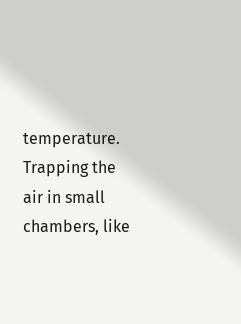temperature. Trapping the air in small chambers, like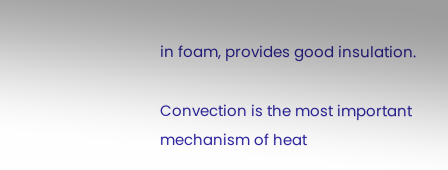in foam, provides good insulation.

Convection is the most important mechanism of heat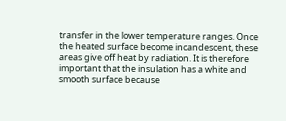transfer in the lower temperature ranges. Once the heated surface become incandescent, these areas give off heat by radiation. It is therefore important that the insulation has a white and smooth surface because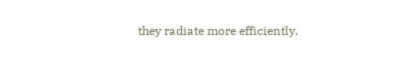they radiate more efficiently.